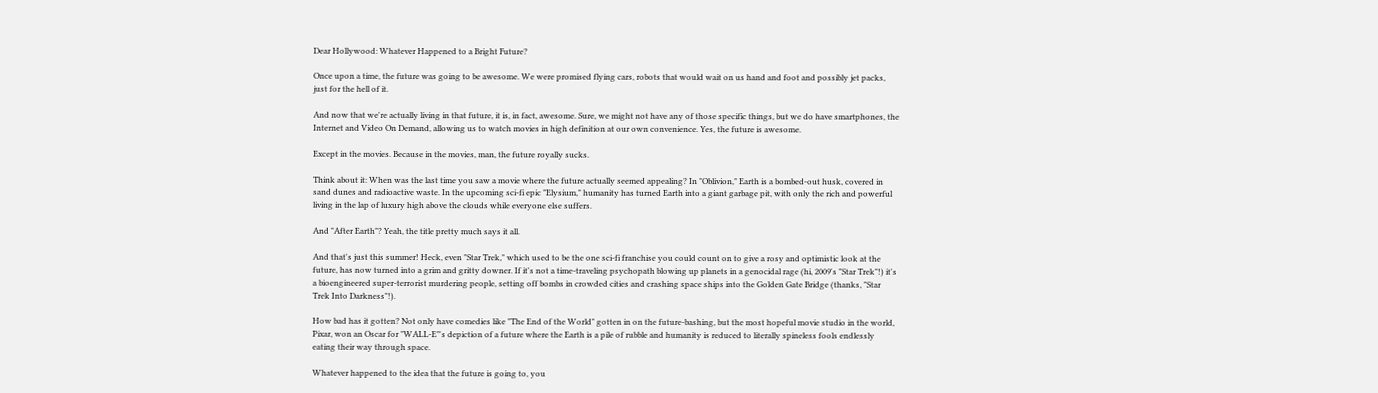Dear Hollywood: Whatever Happened to a Bright Future?

Once upon a time, the future was going to be awesome. We were promised flying cars, robots that would wait on us hand and foot and possibly jet packs, just for the hell of it.

And now that we're actually living in that future, it is, in fact, awesome. Sure, we might not have any of those specific things, but we do have smartphones, the Internet and Video On Demand, allowing us to watch movies in high definition at our own convenience. Yes, the future is awesome.

Except in the movies. Because in the movies, man, the future royally sucks.

Think about it: When was the last time you saw a movie where the future actually seemed appealing? In "Oblivion," Earth is a bombed-out husk, covered in sand dunes and radioactive waste. In the upcoming sci-fi epic "Elysium," humanity has turned Earth into a giant garbage pit, with only the rich and powerful living in the lap of luxury high above the clouds while everyone else suffers.

And "After Earth"? Yeah, the title pretty much says it all.

And that's just this summer! Heck, even "Star Trek," which used to be the one sci-fi franchise you could count on to give a rosy and optimistic look at the future, has now turned into a grim and gritty downer. If it's not a time-traveling psychopath blowing up planets in a genocidal rage (hi, 2009's "Star Trek"!) it's a bioengineered super-terrorist murdering people, setting off bombs in crowded cities and crashing space ships into the Golden Gate Bridge (thanks, "Star Trek Into Darkness"!).

How bad has it gotten? Not only have comedies like "The End of the World" gotten in on the future-bashing, but the most hopeful movie studio in the world, Pixar, won an Oscar for "WALL-E"'s depiction of a future where the Earth is a pile of rubble and humanity is reduced to literally spineless fools endlessly eating their way through space.

Whatever happened to the idea that the future is going to, you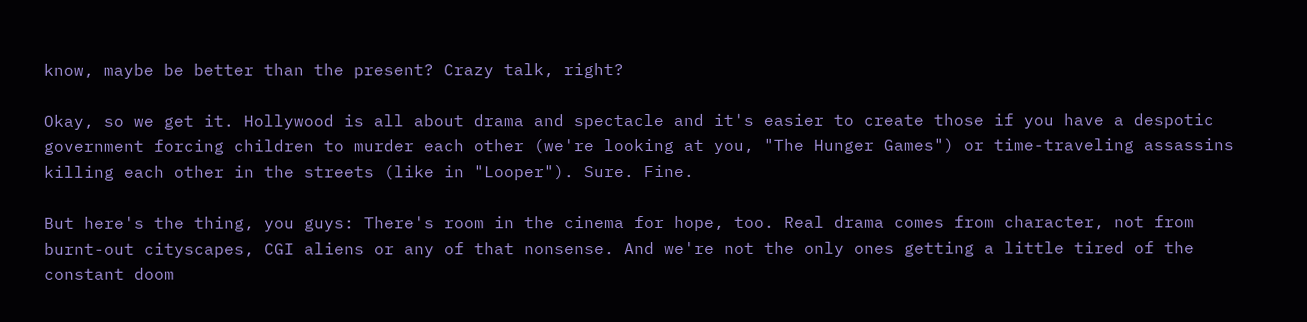know, maybe be better than the present? Crazy talk, right?

Okay, so we get it. Hollywood is all about drama and spectacle and it's easier to create those if you have a despotic government forcing children to murder each other (we're looking at you, "The Hunger Games") or time-traveling assassins killing each other in the streets (like in "Looper"). Sure. Fine.

But here's the thing, you guys: There's room in the cinema for hope, too. Real drama comes from character, not from burnt-out cityscapes, CGI aliens or any of that nonsense. And we're not the only ones getting a little tired of the constant doom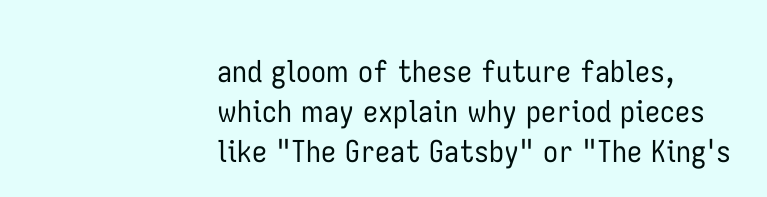and gloom of these future fables, which may explain why period pieces like "The Great Gatsby" or "The King's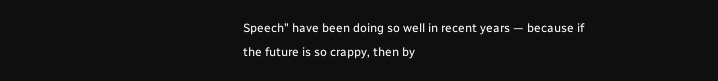Speech" have been doing so well in recent years — because if the future is so crappy, then by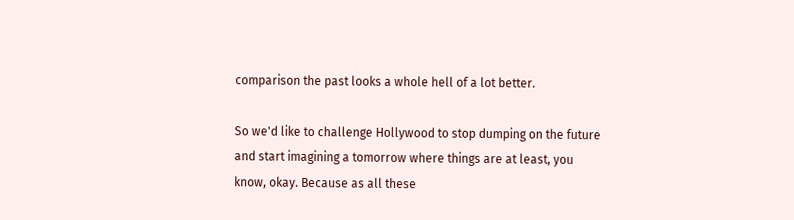comparison the past looks a whole hell of a lot better.

So we'd like to challenge Hollywood to stop dumping on the future and start imagining a tomorrow where things are at least, you know, okay. Because as all these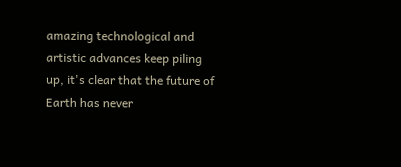amazing technological and artistic advances keep piling up, it's clear that the future of Earth has never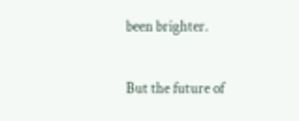been brighter.

But the future of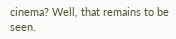cinema? Well, that remains to be seen.